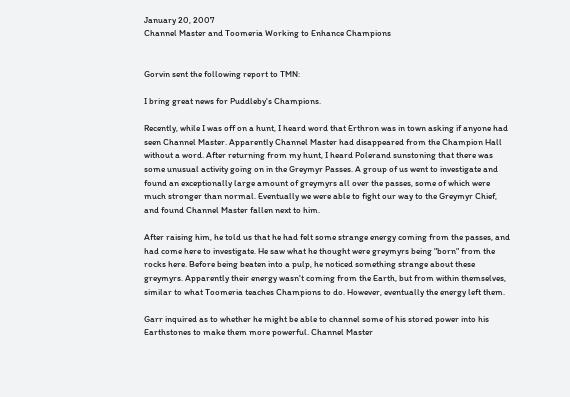January 20, 2007
Channel Master and Toomeria Working to Enhance Champions


Gorvin sent the following report to TMN:

I bring great news for Puddleby's Champions.

Recently, while I was off on a hunt, I heard word that Erthron was in town asking if anyone had seen Channel Master. Apparently Channel Master had disappeared from the Champion Hall without a word. After returning from my hunt, I heard Polerand sunstoning that there was some unusual activity going on in the Greymyr Passes. A group of us went to investigate and found an exceptionally large amount of greymyrs all over the passes, some of which were much stronger than normal. Eventually we were able to fight our way to the Greymyr Chief, and found Channel Master fallen next to him.

After raising him, he told us that he had felt some strange energy coming from the passes, and had come here to investigate. He saw what he thought were greymyrs being "born" from the rocks here. Before being beaten into a pulp, he noticed something strange about these greymyrs. Apparently their energy wasn't coming from the Earth, but from within themselves, similar to what Toomeria teaches Champions to do. However, eventually the energy left them.

Garr inquired as to whether he might be able to channel some of his stored power into his Earthstones to make them more powerful. Channel Master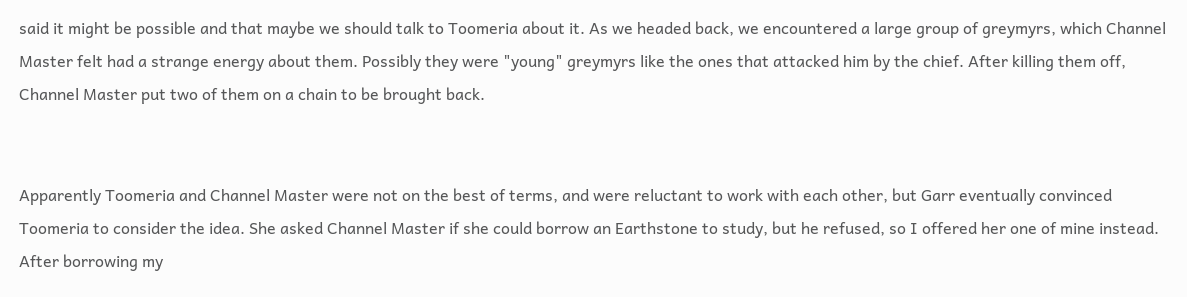said it might be possible and that maybe we should talk to Toomeria about it. As we headed back, we encountered a large group of greymyrs, which Channel Master felt had a strange energy about them. Possibly they were "young" greymyrs like the ones that attacked him by the chief. After killing them off, Channel Master put two of them on a chain to be brought back.


Apparently Toomeria and Channel Master were not on the best of terms, and were reluctant to work with each other, but Garr eventually convinced Toomeria to consider the idea. She asked Channel Master if she could borrow an Earthstone to study, but he refused, so I offered her one of mine instead. After borrowing my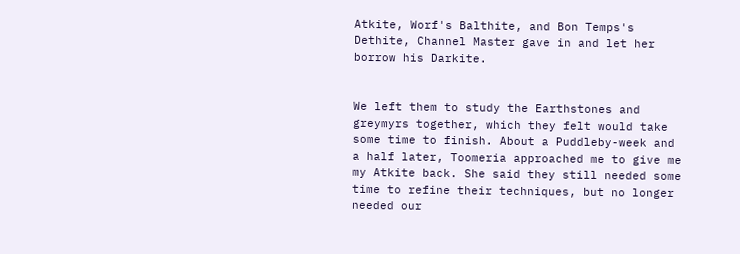Atkite, Worf's Balthite, and Bon Temps's Dethite, Channel Master gave in and let her borrow his Darkite.


We left them to study the Earthstones and greymyrs together, which they felt would take some time to finish. About a Puddleby-week and a half later, Toomeria approached me to give me my Atkite back. She said they still needed some time to refine their techniques, but no longer needed our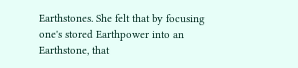Earthstones. She felt that by focusing one's stored Earthpower into an Earthstone, that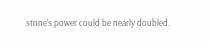stone's power could be nearly doubled.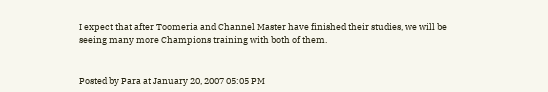I expect that after Toomeria and Channel Master have finished their studies, we will be seeing many more Champions training with both of them.


Posted by Para at January 20, 2007 05:05 PM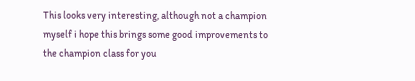This looks very interesting, although not a champion myself i hope this brings some good improvements to the champion class for you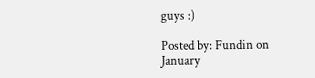guys :)

Posted by: Fundin on January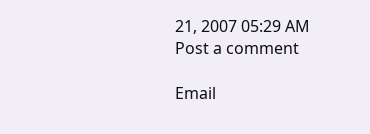21, 2007 05:29 AM
Post a comment

Email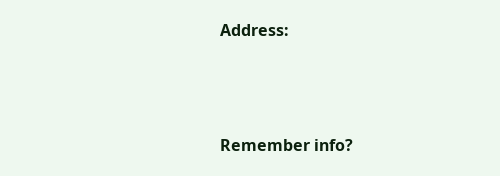Address:



Remember info?